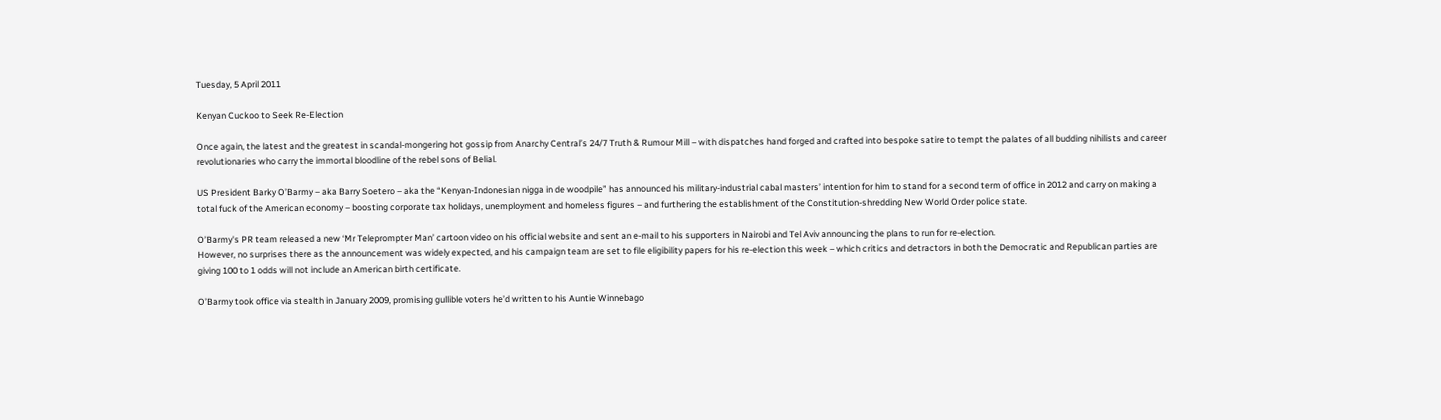Tuesday, 5 April 2011

Kenyan Cuckoo to Seek Re-Election

Once again, the latest and the greatest in scandal-mongering hot gossip from Anarchy Central’s 24/7 Truth & Rumour Mill – with dispatches hand forged and crafted into bespoke satire to tempt the palates of all budding nihilists and career revolutionaries who carry the immortal bloodline of the rebel sons of Belial.

US President Barky O’Barmy – aka Barry Soetero – aka the “Kenyan-Indonesian nigga in de woodpile” has announced his military-industrial cabal masters’ intention for him to stand for a second term of office in 2012 and carry on making a total fuck of the American economy – boosting corporate tax holidays, unemployment and homeless figures – and furthering the establishment of the Constitution-shredding New World Order police state.

O’Barmy's PR team released a new ‘Mr Teleprompter Man’ cartoon video on his official website and sent an e-mail to his supporters in Nairobi and Tel Aviv announcing the plans to run for re-election.
However, no surprises there as the announcement was widely expected, and his campaign team are set to file eligibility papers for his re-election this week – which critics and detractors in both the Democratic and Republican parties are giving 100 to 1 odds will not include an American birth certificate.

O’Barmy took office via stealth in January 2009, promising gullible voters he’d written to his Auntie Winnebago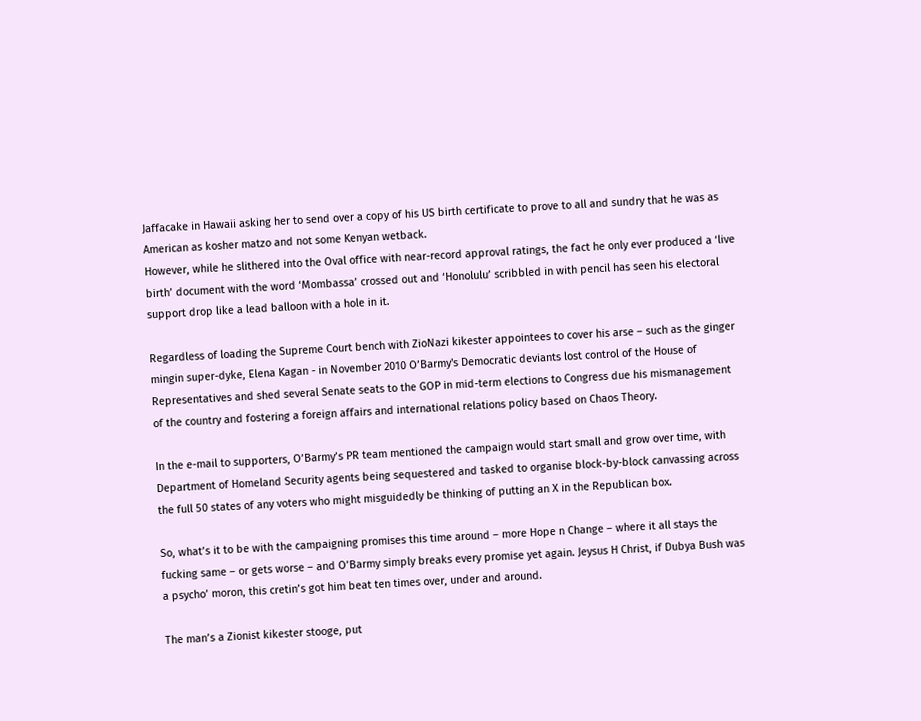Jaffacake in Hawaii asking her to send over a copy of his US birth certificate to prove to all and sundry that he was as American as kosher matzo and not some Kenyan wetback.
However, while he slithered into the Oval office with near-record approval ratings, the fact he only ever produced a ‘live birth’ document with the word ‘Mombassa’ crossed out and ‘Honolulu’ scribbled in with pencil has seen his electoral support drop like a lead balloon with a hole in it.

Regardless of loading the Supreme Court bench with ZioNazi kikester appointees to cover his arse – such as the ginger mingin super-dyke, Elena Kagan - in November 2010 O’Barmy's Democratic deviants lost control of the House of Representatives and shed several Senate seats to the GOP in mid-term elections to Congress due his mismanagement of the country and fostering a foreign affairs and international relations policy based on Chaos Theory.

In the e-mail to supporters, O’Barmy’s PR team mentioned the campaign would start small and grow over time, with Department of Homeland Security agents being sequestered and tasked to organise block-by-block canvassing across the full 50 states of any voters who might misguidedly be thinking of putting an X in the Republican box.

So, what’s it to be with the campaigning promises this time around – more Hope n Change – where it all stays the fucking same – or gets worse – and O’Barmy simply breaks every promise yet again. Jeysus H Christ, if Dubya Bush was a psycho’ moron, this cretin’s got him beat ten times over, under and around.

The man’s a Zionist kikester stooge, put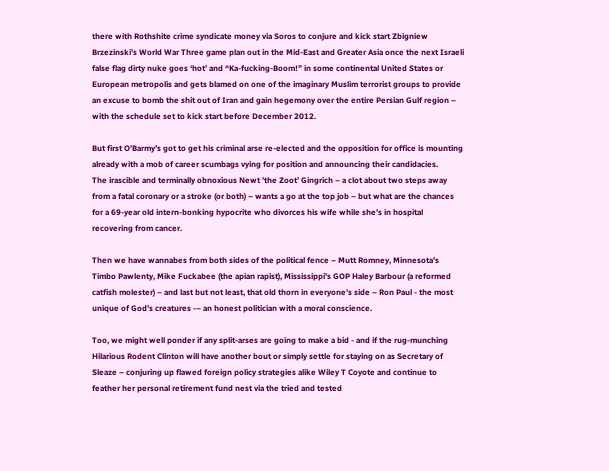there with Rothshite crime syndicate money via Soros to conjure and kick start Zbigniew Brzezinski’s World War Three game plan out in the Mid-East and Greater Asia once the next Israeli false flag dirty nuke goes ‘hot’ and “Ka-fucking-Boom!” in some continental United States or European metropolis and gets blamed on one of the imaginary Muslim terrorist groups to provide an excuse to bomb the shit out of Iran and gain hegemony over the entire Persian Gulf region – with the schedule set to kick start before December 2012.

But first O’Barmy’s got to get his criminal arse re-elected and the opposition for office is mounting already with a mob of career scumbags vying for position and announcing their candidacies.
The irascible and terminally obnoxious Newt ’the Zoot’ Gingrich – a clot about two steps away from a fatal coronary or a stroke (or both) – wants a go at the top job – but what are the chances for a 69-year old intern-bonking hypocrite who divorces his wife while she’s in hospital recovering from cancer.

Then we have wannabes from both sides of the political fence – Mutt Romney, Minnesota’s Timbo Pawlenty, Mike Fuckabee (the apian rapist), Mississippi’s GOP Haley Barbour (a reformed catfish molester) – and last but not least, that old thorn in everyone’s side – Ron Paul - the most unique of God’s creatures -– an honest politician with a moral conscience.

Too, we might well ponder if any split-arses are going to make a bid - and if the rug-munching Hilarious Rodent Clinton will have another bout or simply settle for staying on as Secretary of Sleaze – conjuring up flawed foreign policy strategies alike Wiley T Coyote and continue to feather her personal retirement fund nest via the tried and tested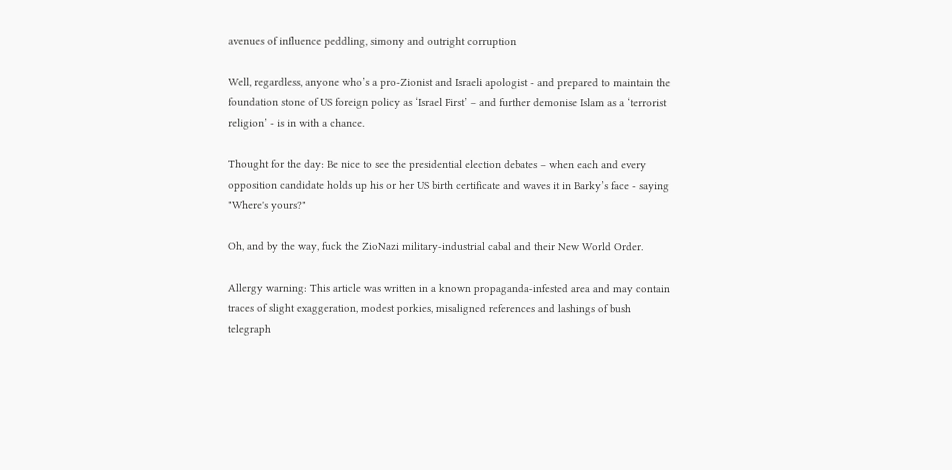avenues of influence peddling, simony and outright corruption

Well, regardless, anyone who’s a pro-Zionist and Israeli apologist - and prepared to maintain the foundation stone of US foreign policy as ‘Israel First’ – and further demonise Islam as a ‘terrorist religion’ - is in with a chance.

Thought for the day: Be nice to see the presidential election debates – when each and every opposition candidate holds up his or her US birth certificate and waves it in Barky’s face - saying "Where's yours?"

Oh, and by the way, fuck the ZioNazi military-industrial cabal and their New World Order.

Allergy warning: This article was written in a known propaganda-infested area and may contain traces of slight exaggeration, modest porkies, misaligned references and lashings of bush telegraph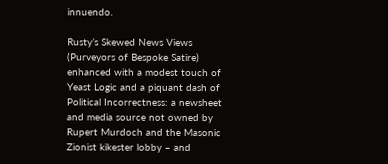innuendo.

Rusty’s Skewed News Views (Purveyors of Bespoke Satire) enhanced with a modest touch of Yeast Logic and a piquant dash of Political Incorrectness: a newsheet and media source not owned by Rupert Murdoch and the Masonic Zionist kikester lobby – and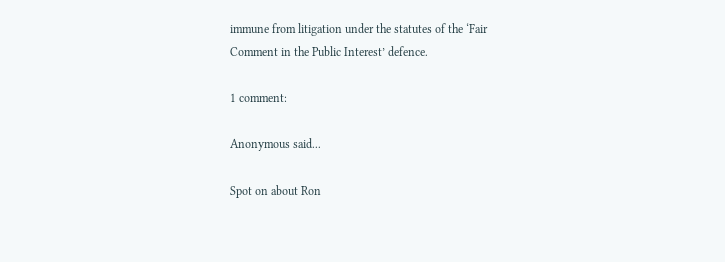immune from litigation under the statutes of the ‘Fair Comment in the Public Interest’ defence.

1 comment:

Anonymous said...

Spot on about Ron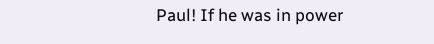Paul! If he was in power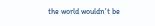the world wouldn't be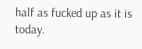half as fucked up as it is today.